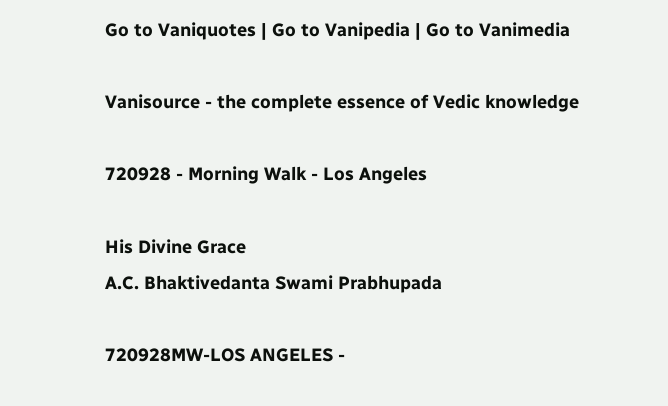Go to Vaniquotes | Go to Vanipedia | Go to Vanimedia

Vanisource - the complete essence of Vedic knowledge

720928 - Morning Walk - Los Angeles

His Divine Grace
A.C. Bhaktivedanta Swami Prabhupada

720928MW-LOS ANGELES -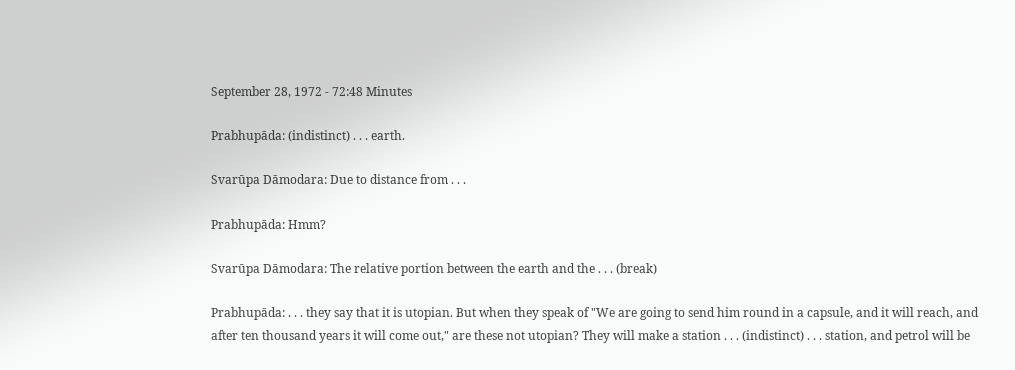September 28, 1972 - 72:48 Minutes

Prabhupāda: (indistinct) . . . earth.

Svarūpa Dāmodara: Due to distance from . . .

Prabhupāda: Hmm?

Svarūpa Dāmodara: The relative portion between the earth and the . . . (break)

Prabhupāda: . . . they say that it is utopian. But when they speak of "We are going to send him round in a capsule, and it will reach, and after ten thousand years it will come out," are these not utopian? They will make a station . . . (indistinct) . . . station, and petrol will be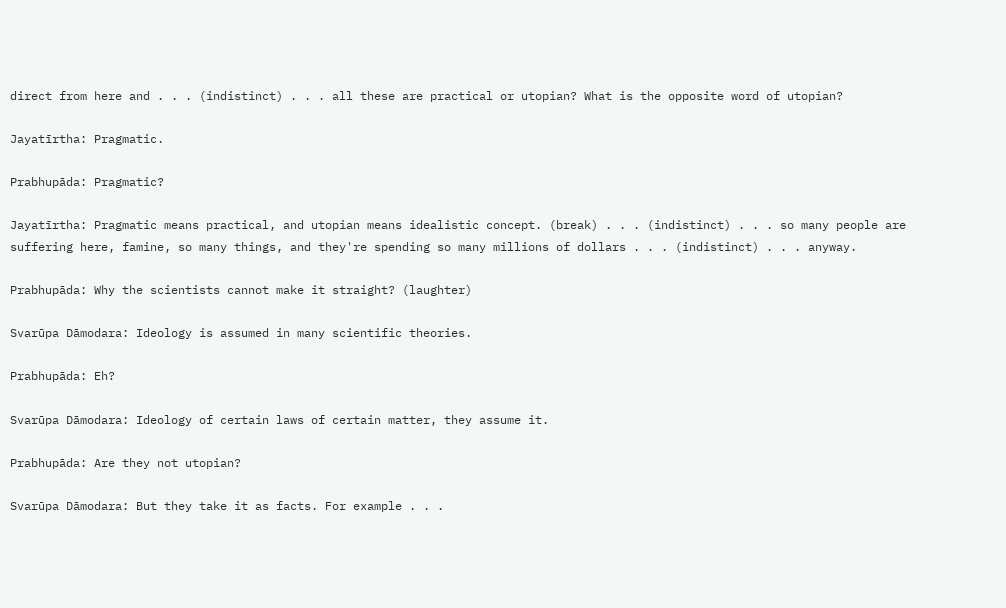direct from here and . . . (indistinct) . . . all these are practical or utopian? What is the opposite word of utopian?

Jayatīrtha: Pragmatic.

Prabhupāda: Pragmatic?

Jayatīrtha: Pragmatic means practical, and utopian means idealistic concept. (break) . . . (indistinct) . . . so many people are suffering here, famine, so many things, and they're spending so many millions of dollars . . . (indistinct) . . . anyway.

Prabhupāda: Why the scientists cannot make it straight? (laughter)

Svarūpa Dāmodara: Ideology is assumed in many scientific theories.

Prabhupāda: Eh?

Svarūpa Dāmodara: Ideology of certain laws of certain matter, they assume it.

Prabhupāda: Are they not utopian?

Svarūpa Dāmodara: But they take it as facts. For example . . .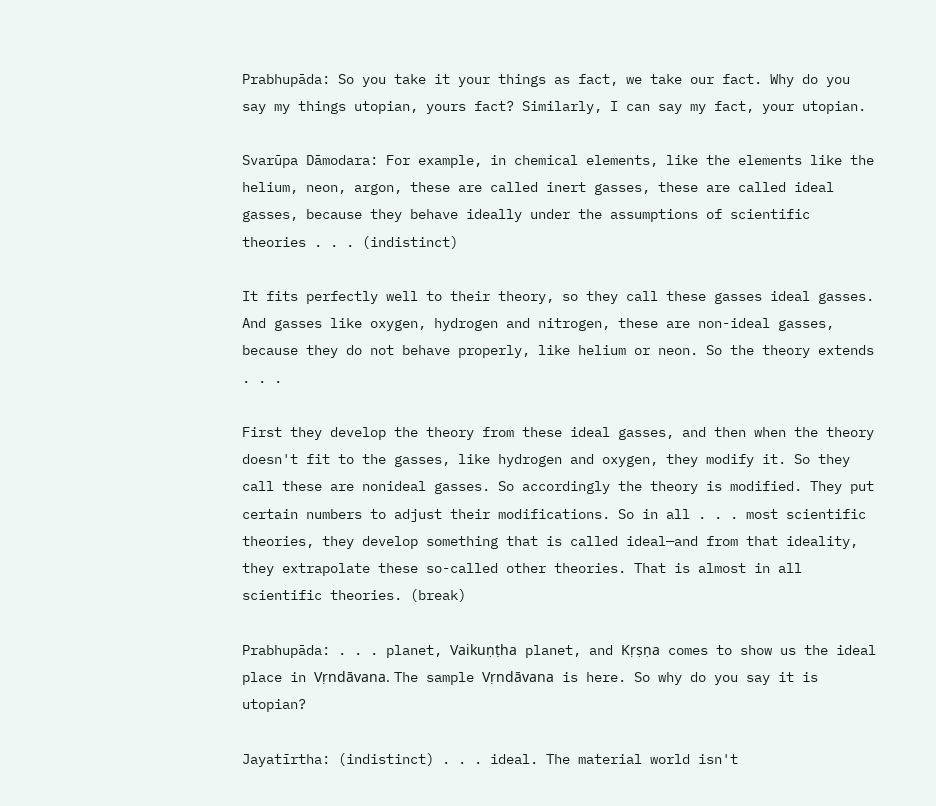Prabhupāda: So you take it your things as fact, we take our fact. Why do you say my things utopian, yours fact? Similarly, I can say my fact, your utopian.

Svarūpa Dāmodara: For example, in chemical elements, like the elements like the helium, neon, argon, these are called inert gasses, these are called ideal gasses, because they behave ideally under the assumptions of scientific theories . . . (indistinct)

It fits perfectly well to their theory, so they call these gasses ideal gasses. And gasses like oxygen, hydrogen and nitrogen, these are non-ideal gasses, because they do not behave properly, like helium or neon. So the theory extends . . .

First they develop the theory from these ideal gasses, and then when the theory doesn't fit to the gasses, like hydrogen and oxygen, they modify it. So they call these are nonideal gasses. So accordingly the theory is modified. They put certain numbers to adjust their modifications. So in all . . . most scientific theories, they develop something that is called ideal—and from that ideality, they extrapolate these so-called other theories. That is almost in all scientific theories. (break)

Prabhupāda: . . . planet, Vaikuṇṭha planet, and Kṛṣṇa comes to show us the ideal place in Vṛndāvana. The sample Vṛndāvana is here. So why do you say it is utopian?

Jayatīrtha: (indistinct) . . . ideal. The material world isn't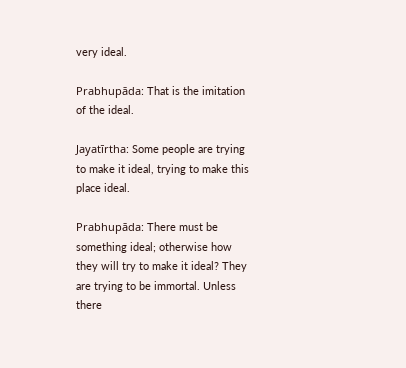very ideal.

Prabhupāda: That is the imitation of the ideal.

Jayatīrtha: Some people are trying to make it ideal, trying to make this place ideal.

Prabhupāda: There must be something ideal; otherwise how they will try to make it ideal? They are trying to be immortal. Unless there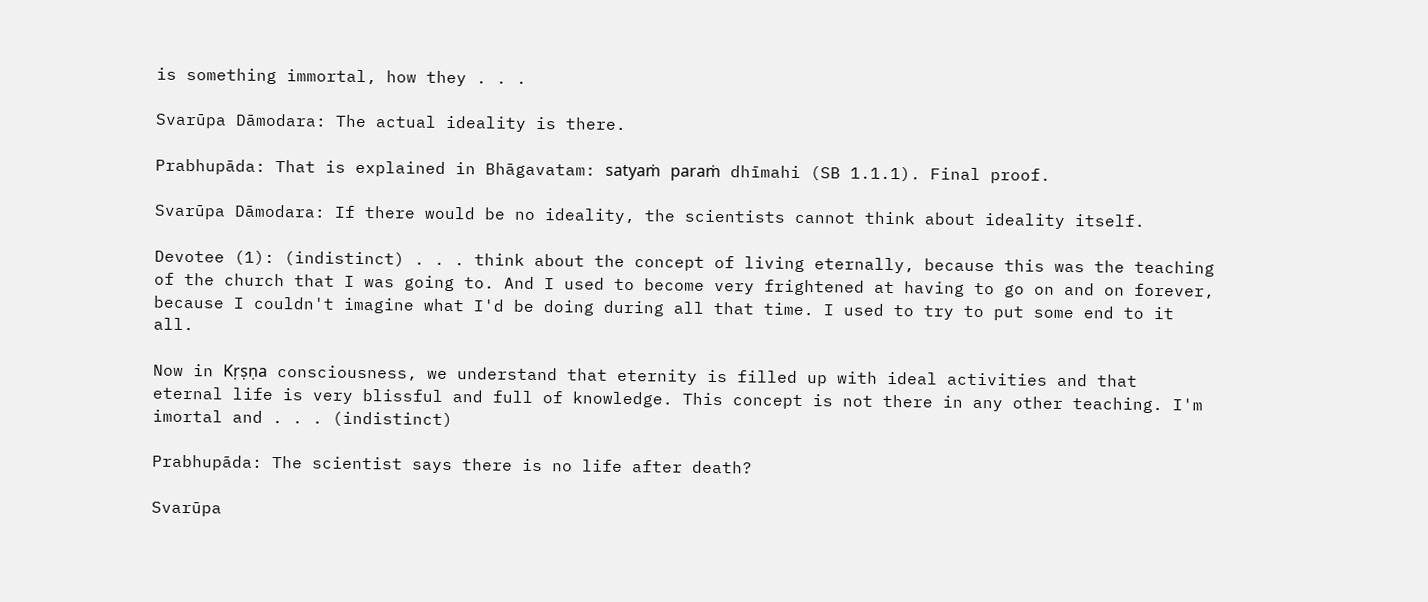is something immortal, how they . . .

Svarūpa Dāmodara: The actual ideality is there.

Prabhupāda: That is explained in Bhāgavatam: satyaṁ paraṁ dhīmahi (SB 1.1.1). Final proof.

Svarūpa Dāmodara: If there would be no ideality, the scientists cannot think about ideality itself.

Devotee (1): (indistinct) . . . think about the concept of living eternally, because this was the teaching of the church that I was going to. And I used to become very frightened at having to go on and on forever, because I couldn't imagine what I'd be doing during all that time. I used to try to put some end to it all.

Now in Kṛṣṇa consciousness, we understand that eternity is filled up with ideal activities and that eternal life is very blissful and full of knowledge. This concept is not there in any other teaching. I'm imortal and . . . (indistinct)

Prabhupāda: The scientist says there is no life after death?

Svarūpa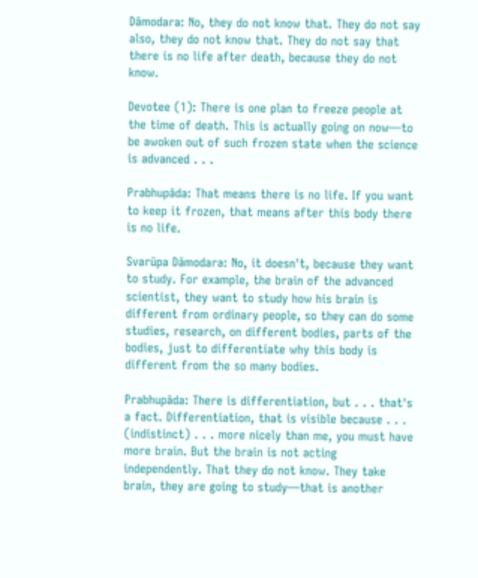Dāmodara: No, they do not know that. They do not say also, they do not know that. They do not say that there is no life after death, because they do not know.

Devotee (1): There is one plan to freeze people at the time of death. This is actually going on now—to be awoken out of such frozen state when the science is advanced . . .

Prabhupāda: That means there is no life. If you want to keep it frozen, that means after this body there is no life.

Svarūpa Dāmodara: No, it doesn't, because they want to study. For example, the brain of the advanced scientist, they want to study how his brain is different from ordinary people, so they can do some studies, research, on different bodies, parts of the bodies, just to differentiate why this body is different from the so many bodies.

Prabhupāda: There is differentiation, but . . . that's a fact. Differentiation, that is visible because . . . (indistinct) . . . more nicely than me, you must have more brain. But the brain is not acting independently. That they do not know. They take brain, they are going to study—that is another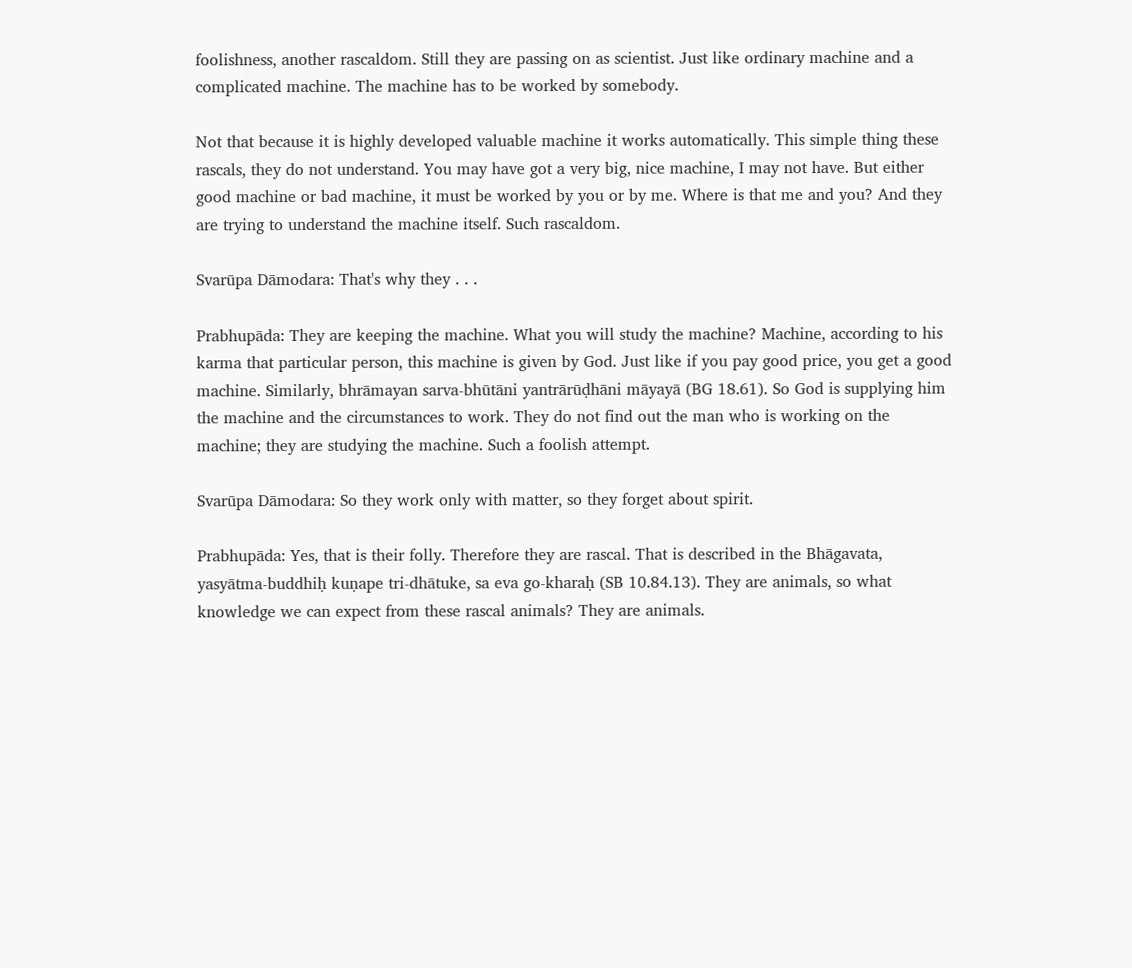foolishness, another rascaldom. Still they are passing on as scientist. Just like ordinary machine and a complicated machine. The machine has to be worked by somebody.

Not that because it is highly developed valuable machine it works automatically. This simple thing these rascals, they do not understand. You may have got a very big, nice machine, I may not have. But either good machine or bad machine, it must be worked by you or by me. Where is that me and you? And they are trying to understand the machine itself. Such rascaldom.

Svarūpa Dāmodara: That's why they . . .

Prabhupāda: They are keeping the machine. What you will study the machine? Machine, according to his karma that particular person, this machine is given by God. Just like if you pay good price, you get a good machine. Similarly, bhrāmayan sarva-bhūtāni yantrārūḍhāni māyayā (BG 18.61). So God is supplying him the machine and the circumstances to work. They do not find out the man who is working on the machine; they are studying the machine. Such a foolish attempt.

Svarūpa Dāmodara: So they work only with matter, so they forget about spirit.

Prabhupāda: Yes, that is their folly. Therefore they are rascal. That is described in the Bhāgavata, yasyātma-buddhiḥ kuṇape tri-dhātuke, sa eva go-kharaḥ (SB 10.84.13). They are animals, so what knowledge we can expect from these rascal animals? They are animals.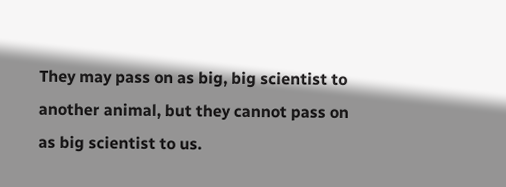They may pass on as big, big scientist to another animal, but they cannot pass on as big scientist to us.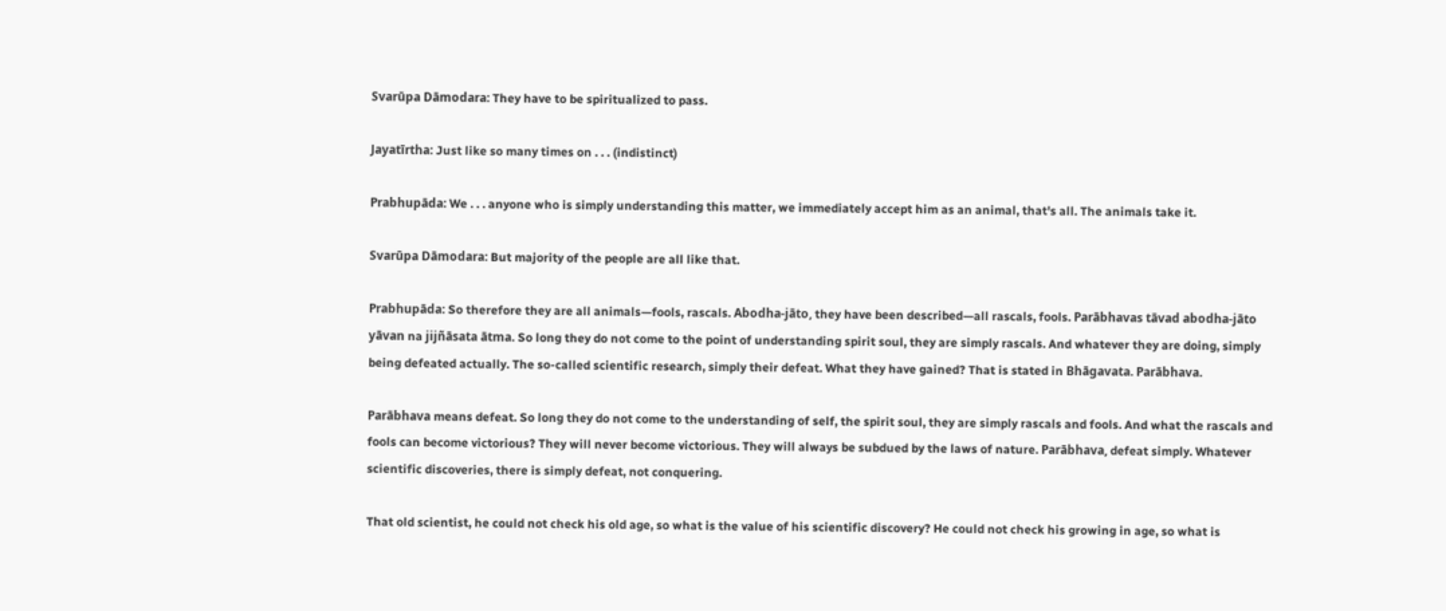Svarūpa Dāmodara: They have to be spiritualized to pass.

Jayatīrtha: Just like so many times on . . . (indistinct)

Prabhupāda: We . . . anyone who is simply understanding this matter, we immediately accept him as an animal, that's all. The animals take it.

Svarūpa Dāmodara: But majority of the people are all like that.

Prabhupāda: So therefore they are all animals—fools, rascals. Abodha-jāto, they have been described—all rascals, fools. Parābhavas tāvad abodha-jāto yāvan na jijñāsata ātma. So long they do not come to the point of understanding spirit soul, they are simply rascals. And whatever they are doing, simply being defeated actually. The so-called scientific research, simply their defeat. What they have gained? That is stated in Bhāgavata. Parābhava.

Parābhava means defeat. So long they do not come to the understanding of self, the spirit soul, they are simply rascals and fools. And what the rascals and fools can become victorious? They will never become victorious. They will always be subdued by the laws of nature. Parābhava, defeat simply. Whatever scientific discoveries, there is simply defeat, not conquering.

That old scientist, he could not check his old age, so what is the value of his scientific discovery? He could not check his growing in age, so what is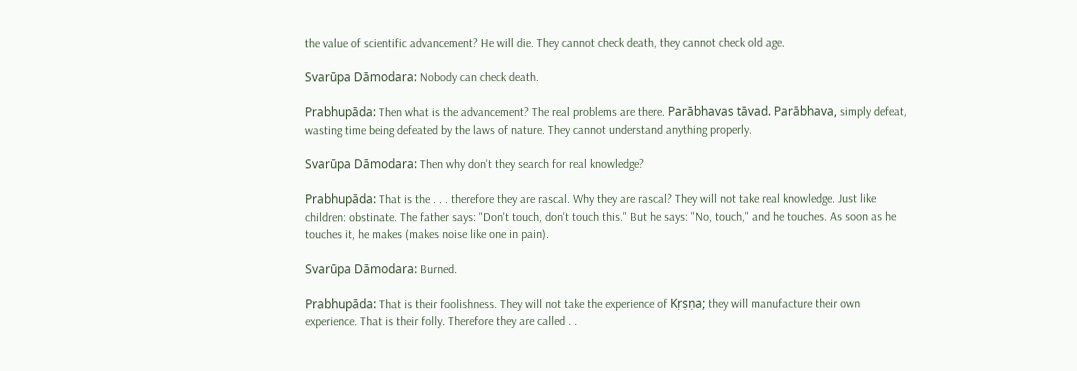the value of scientific advancement? He will die. They cannot check death, they cannot check old age.

Svarūpa Dāmodara: Nobody can check death.

Prabhupāda: Then what is the advancement? The real problems are there. Parābhavas tāvad. Parābhava, simply defeat, wasting time being defeated by the laws of nature. They cannot understand anything properly.

Svarūpa Dāmodara: Then why don't they search for real knowledge?

Prabhupāda: That is the . . . therefore they are rascal. Why they are rascal? They will not take real knowledge. Just like children: obstinate. The father says: "Don't touch, don't touch this." But he says: "No, touch," and he touches. As soon as he touches it, he makes (makes noise like one in pain).

Svarūpa Dāmodara: Burned.

Prabhupāda: That is their foolishness. They will not take the experience of Kṛṣṇa; they will manufacture their own experience. That is their folly. Therefore they are called . .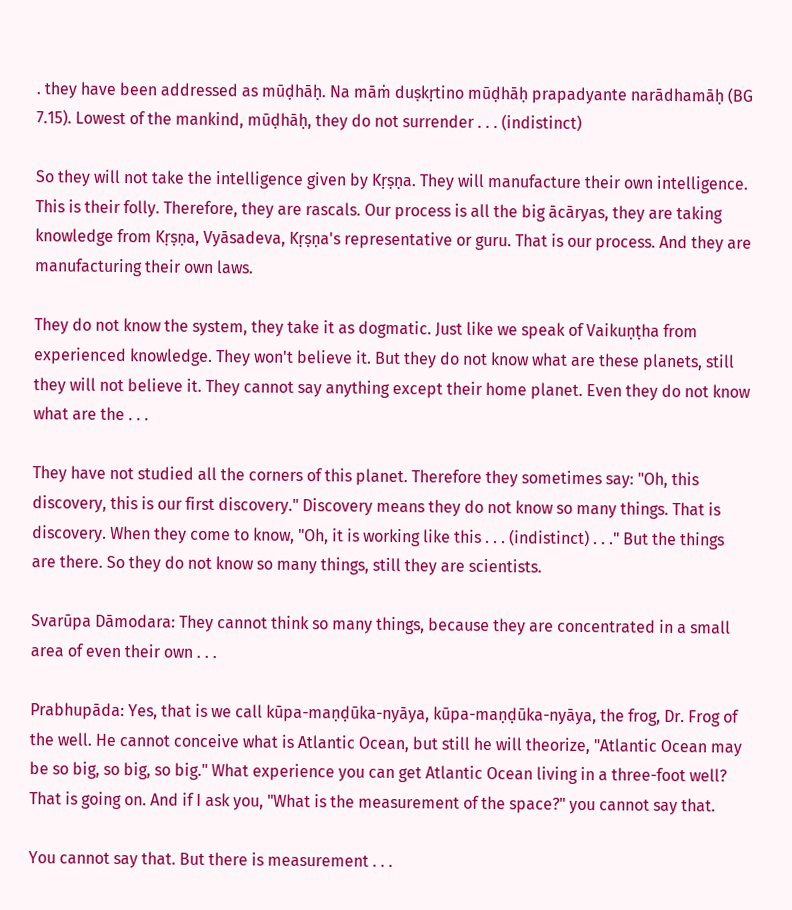. they have been addressed as mūḍhāḥ. Na māṁ duṣkṛtino mūḍhāḥ prapadyante narādhamāḥ (BG 7.15). Lowest of the mankind, mūḍhāḥ, they do not surrender . . . (indistinct)

So they will not take the intelligence given by Kṛṣṇa. They will manufacture their own intelligence. This is their folly. Therefore, they are rascals. Our process is all the big ācāryas, they are taking knowledge from Kṛṣṇa, Vyāsadeva, Kṛṣṇa's representative or guru. That is our process. And they are manufacturing their own laws.

They do not know the system, they take it as dogmatic. Just like we speak of Vaikuṇṭha from experienced knowledge. They won't believe it. But they do not know what are these planets, still they will not believe it. They cannot say anything except their home planet. Even they do not know what are the . . .

They have not studied all the corners of this planet. Therefore they sometimes say: "Oh, this discovery, this is our first discovery." Discovery means they do not know so many things. That is discovery. When they come to know, "Oh, it is working like this . . . (indistinct) . . ." But the things are there. So they do not know so many things, still they are scientists.

Svarūpa Dāmodara: They cannot think so many things, because they are concentrated in a small area of even their own . . .

Prabhupāda: Yes, that is we call kūpa-maṇḍūka-nyāya, kūpa-maṇḍūka-nyāya, the frog, Dr. Frog of the well. He cannot conceive what is Atlantic Ocean, but still he will theorize, "Atlantic Ocean may be so big, so big, so big." What experience you can get Atlantic Ocean living in a three-foot well? That is going on. And if I ask you, "What is the measurement of the space?" you cannot say that.

You cannot say that. But there is measurement . . .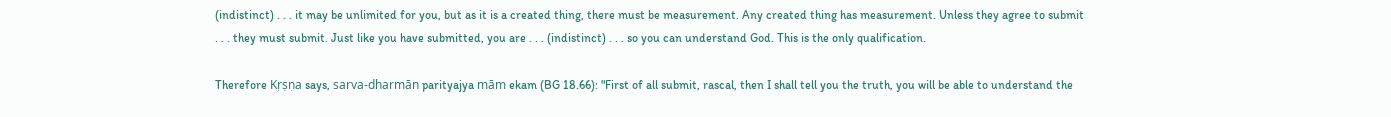(indistinct) . . . it may be unlimited for you, but as it is a created thing, there must be measurement. Any created thing has measurement. Unless they agree to submit . . . they must submit. Just like you have submitted, you are . . . (indistinct) . . . so you can understand God. This is the only qualification.

Therefore Kṛṣṇa says, sarva-dharmān parityajya mām ekam (BG 18.66): "First of all submit, rascal, then I shall tell you the truth, you will be able to understand the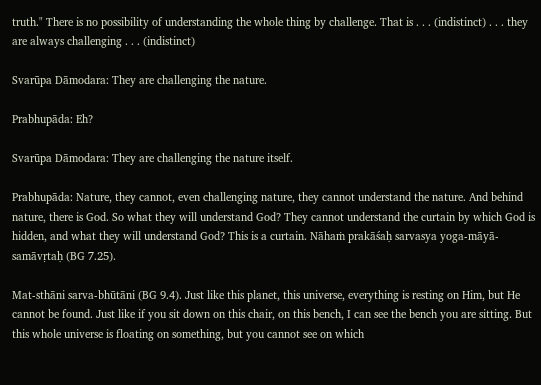truth." There is no possibility of understanding the whole thing by challenge. That is . . . (indistinct) . . . they are always challenging . . . (indistinct)

Svarūpa Dāmodara: They are challenging the nature.

Prabhupāda: Eh?

Svarūpa Dāmodara: They are challenging the nature itself.

Prabhupāda: Nature, they cannot, even challenging nature, they cannot understand the nature. And behind nature, there is God. So what they will understand God? They cannot understand the curtain by which God is hidden, and what they will understand God? This is a curtain. Nāhaṁ prakāśaḥ sarvasya yoga-māyā-samāvṛtaḥ (BG 7.25).

Mat-sthāni sarva-bhūtāni (BG 9.4). Just like this planet, this universe, everything is resting on Him, but He cannot be found. Just like if you sit down on this chair, on this bench, I can see the bench you are sitting. But this whole universe is floating on something, but you cannot see on which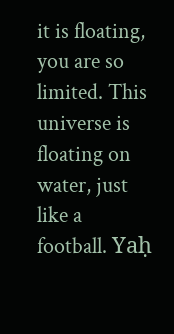it is floating, you are so limited. This universe is floating on water, just like a football. Yaḥ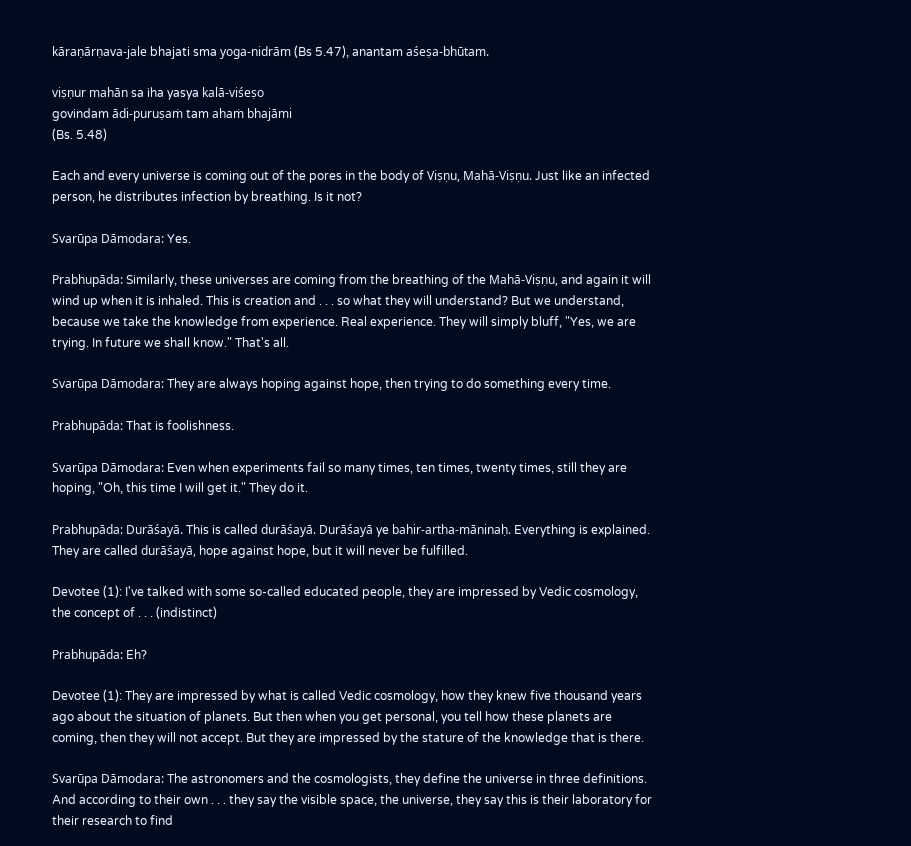kāraṇārṇava-jale bhajati sma yoga-nidrām (Bs 5.47), anantam aśeṣa-bhūtam.

viṣṇur mahān sa iha yasya kalā-viśeṣo
govindam ādi-puruṣaṁ tam ahaṁ bhajāmi
(Bs. 5.48)

Each and every universe is coming out of the pores in the body of Viṣṇu, Mahā-Viṣṇu. Just like an infected person, he distributes infection by breathing. Is it not?

Svarūpa Dāmodara: Yes.

Prabhupāda: Similarly, these universes are coming from the breathing of the Mahā-Viṣṇu, and again it will wind up when it is inhaled. This is creation and . . . so what they will understand? But we understand, because we take the knowledge from experience. Real experience. They will simply bluff, "Yes, we are trying. In future we shall know." That's all.

Svarūpa Dāmodara: They are always hoping against hope, then trying to do something every time.

Prabhupāda: That is foolishness.

Svarūpa Dāmodara: Even when experiments fail so many times, ten times, twenty times, still they are hoping, "Oh, this time I will get it." They do it.

Prabhupāda: Durāśayā. This is called durāśayā. Durāśayā ye bahir-artha-māninaḥ. Everything is explained. They are called durāśayā, hope against hope, but it will never be fulfilled.

Devotee (1): I've talked with some so-called educated people, they are impressed by Vedic cosmology, the concept of . . . (indistinct)

Prabhupāda: Eh?

Devotee (1): They are impressed by what is called Vedic cosmology, how they knew five thousand years ago about the situation of planets. But then when you get personal, you tell how these planets are coming, then they will not accept. But they are impressed by the stature of the knowledge that is there.

Svarūpa Dāmodara: The astronomers and the cosmologists, they define the universe in three definitions. And according to their own . . . they say the visible space, the universe, they say this is their laboratory for their research to find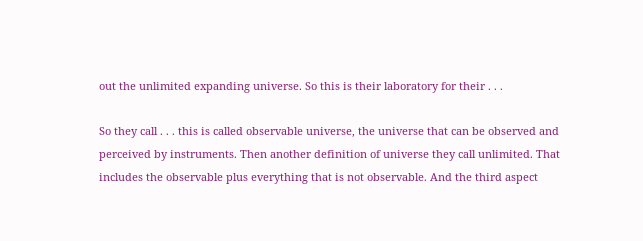out the unlimited expanding universe. So this is their laboratory for their . . .

So they call . . . this is called observable universe, the universe that can be observed and perceived by instruments. Then another definition of universe they call unlimited. That includes the observable plus everything that is not observable. And the third aspect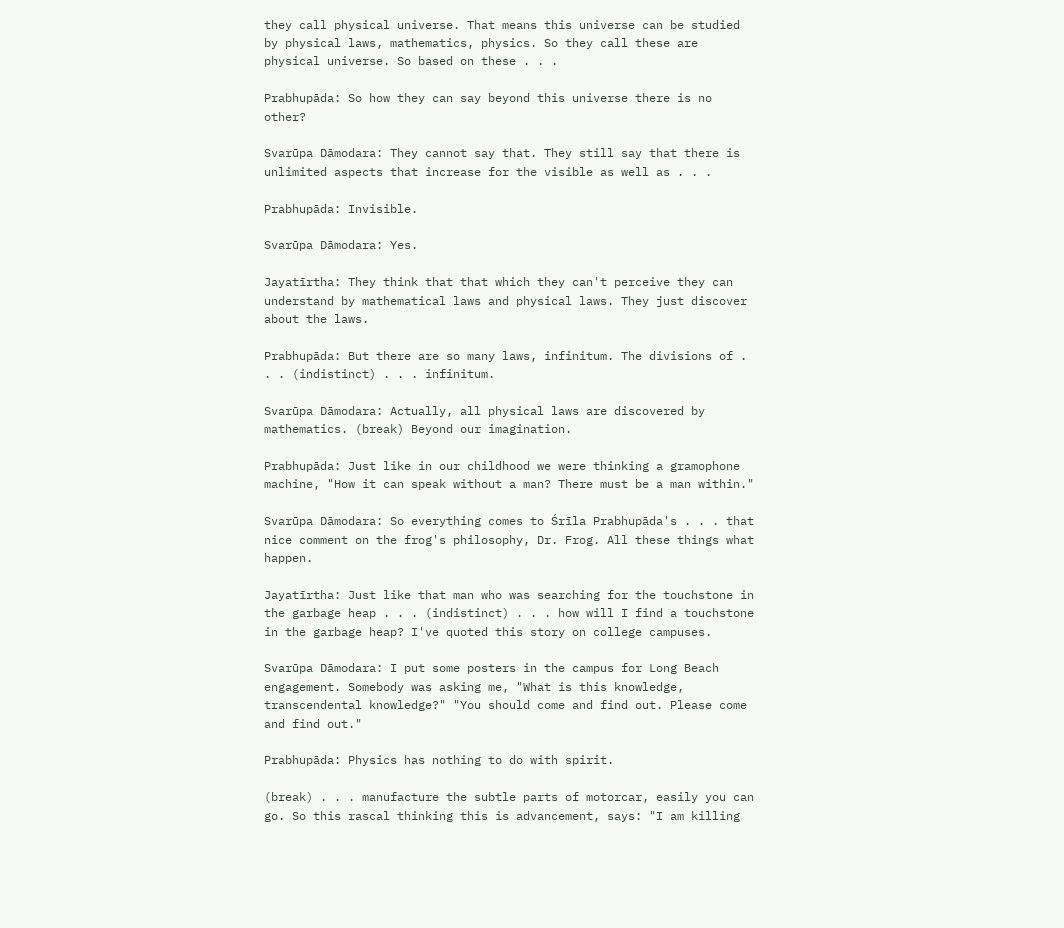they call physical universe. That means this universe can be studied by physical laws, mathematics, physics. So they call these are physical universe. So based on these . . .

Prabhupāda: So how they can say beyond this universe there is no other?

Svarūpa Dāmodara: They cannot say that. They still say that there is unlimited aspects that increase for the visible as well as . . .

Prabhupāda: Invisible.

Svarūpa Dāmodara: Yes.

Jayatīrtha: They think that that which they can't perceive they can understand by mathematical laws and physical laws. They just discover about the laws.

Prabhupāda: But there are so many laws, infinitum. The divisions of . . . (indistinct) . . . infinitum.

Svarūpa Dāmodara: Actually, all physical laws are discovered by mathematics. (break) Beyond our imagination.

Prabhupāda: Just like in our childhood we were thinking a gramophone machine, "How it can speak without a man? There must be a man within."

Svarūpa Dāmodara: So everything comes to Śrīla Prabhupāda's . . . that nice comment on the frog's philosophy, Dr. Frog. All these things what happen.

Jayatīrtha: Just like that man who was searching for the touchstone in the garbage heap . . . (indistinct) . . . how will I find a touchstone in the garbage heap? I've quoted this story on college campuses.

Svarūpa Dāmodara: I put some posters in the campus for Long Beach engagement. Somebody was asking me, "What is this knowledge, transcendental knowledge?" "You should come and find out. Please come and find out."

Prabhupāda: Physics has nothing to do with spirit.

(break) . . . manufacture the subtle parts of motorcar, easily you can go. So this rascal thinking this is advancement, says: "I am killing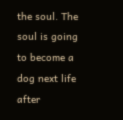the soul. The soul is going to become a dog next life after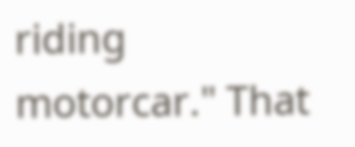riding motorcar." That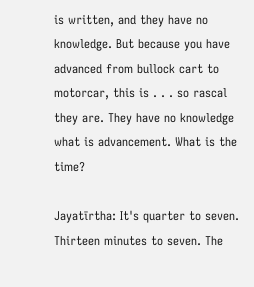is written, and they have no knowledge. But because you have advanced from bullock cart to motorcar, this is . . . so rascal they are. They have no knowledge what is advancement. What is the time?

Jayatīrtha: It's quarter to seven. Thirteen minutes to seven. The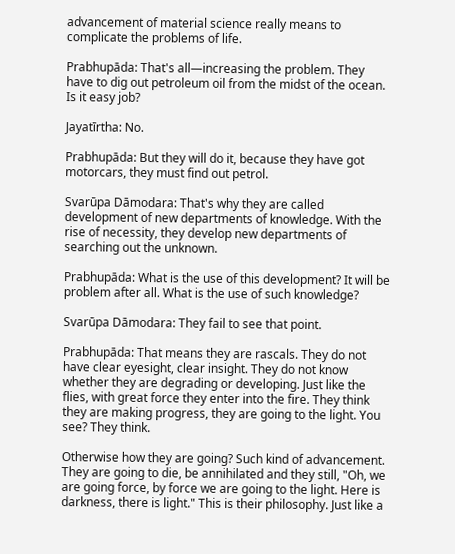advancement of material science really means to complicate the problems of life.

Prabhupāda: That's all—increasing the problem. They have to dig out petroleum oil from the midst of the ocean. Is it easy job?

Jayatīrtha: No.

Prabhupāda: But they will do it, because they have got motorcars, they must find out petrol.

Svarūpa Dāmodara: That's why they are called development of new departments of knowledge. With the rise of necessity, they develop new departments of searching out the unknown.

Prabhupāda: What is the use of this development? It will be problem after all. What is the use of such knowledge?

Svarūpa Dāmodara: They fail to see that point.

Prabhupāda: That means they are rascals. They do not have clear eyesight, clear insight. They do not know whether they are degrading or developing. Just like the flies, with great force they enter into the fire. They think they are making progress, they are going to the light. You see? They think.

Otherwise how they are going? Such kind of advancement. They are going to die, be annihilated and they still, "Oh, we are going force, by force we are going to the light. Here is darkness, there is light." This is their philosophy. Just like a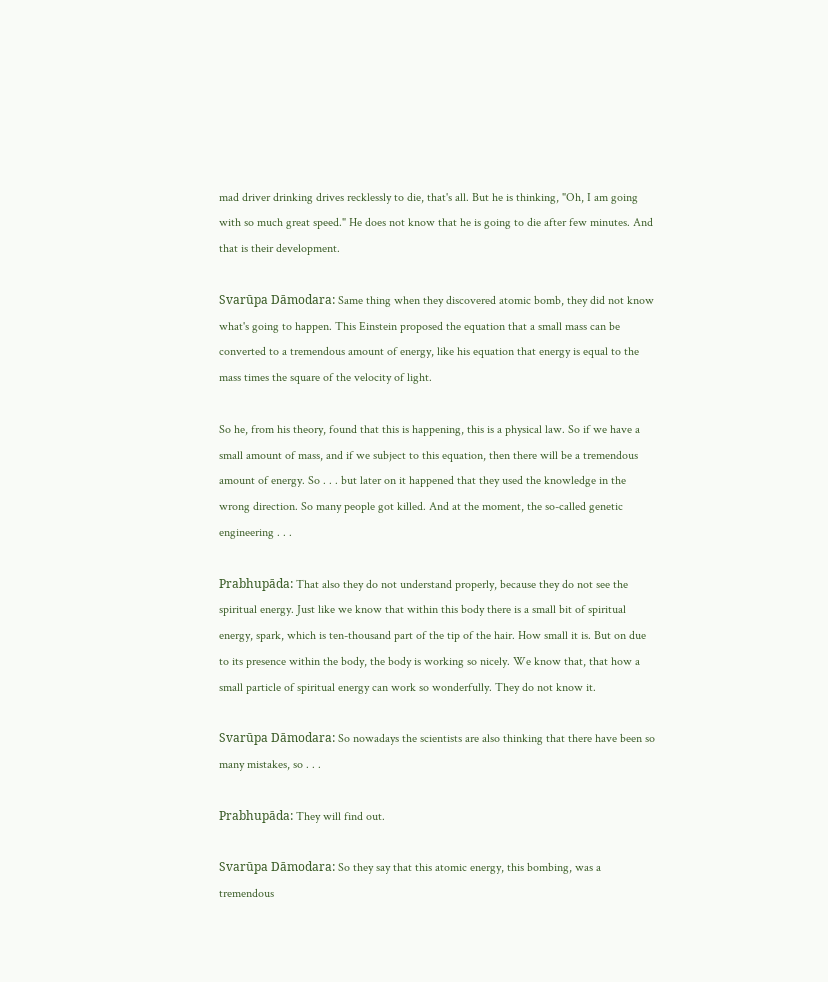mad driver drinking drives recklessly to die, that's all. But he is thinking, "Oh, I am going with so much great speed." He does not know that he is going to die after few minutes. And that is their development.

Svarūpa Dāmodara: Same thing when they discovered atomic bomb, they did not know what's going to happen. This Einstein proposed the equation that a small mass can be converted to a tremendous amount of energy, like his equation that energy is equal to the mass times the square of the velocity of light.

So he, from his theory, found that this is happening, this is a physical law. So if we have a small amount of mass, and if we subject to this equation, then there will be a tremendous amount of energy. So . . . but later on it happened that they used the knowledge in the wrong direction. So many people got killed. And at the moment, the so-called genetic engineering . . .

Prabhupāda: That also they do not understand properly, because they do not see the spiritual energy. Just like we know that within this body there is a small bit of spiritual energy, spark, which is ten-thousand part of the tip of the hair. How small it is. But on due to its presence within the body, the body is working so nicely. We know that, that how a small particle of spiritual energy can work so wonderfully. They do not know it.

Svarūpa Dāmodara: So nowadays the scientists are also thinking that there have been so many mistakes, so . . .

Prabhupāda: They will find out.

Svarūpa Dāmodara: So they say that this atomic energy, this bombing, was a tremendous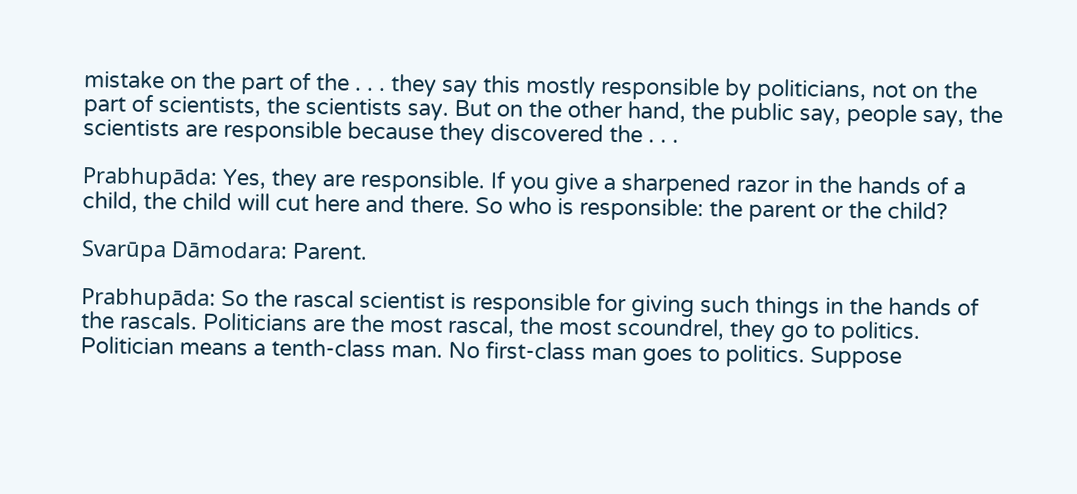mistake on the part of the . . . they say this mostly responsible by politicians, not on the part of scientists, the scientists say. But on the other hand, the public say, people say, the scientists are responsible because they discovered the . . .

Prabhupāda: Yes, they are responsible. If you give a sharpened razor in the hands of a child, the child will cut here and there. So who is responsible: the parent or the child?

Svarūpa Dāmodara: Parent.

Prabhupāda: So the rascal scientist is responsible for giving such things in the hands of the rascals. Politicians are the most rascal, the most scoundrel, they go to politics. Politician means a tenth-class man. No first-class man goes to politics. Suppose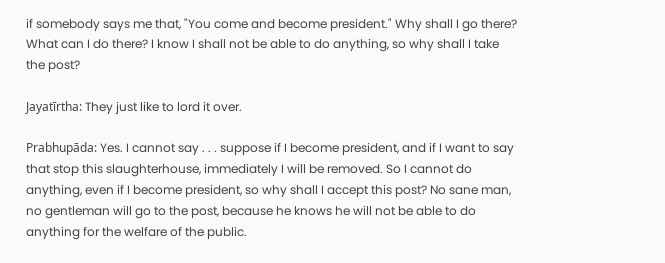if somebody says me that, "You come and become president." Why shall I go there? What can I do there? I know I shall not be able to do anything, so why shall I take the post?

Jayatīrtha: They just like to lord it over.

Prabhupāda: Yes. I cannot say . . . suppose if I become president, and if I want to say that stop this slaughterhouse, immediately I will be removed. So I cannot do anything, even if I become president, so why shall I accept this post? No sane man, no gentleman will go to the post, because he knows he will not be able to do anything for the welfare of the public.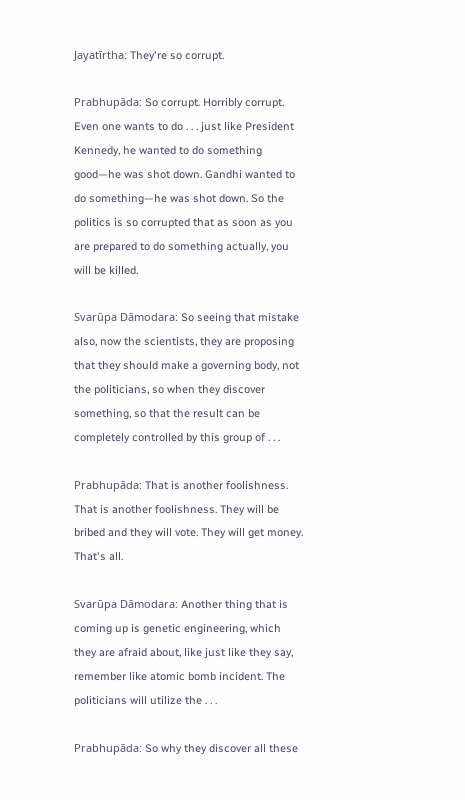Jayatīrtha: They're so corrupt.

Prabhupāda: So corrupt. Horribly corrupt. Even one wants to do . . . just like President Kennedy, he wanted to do something good—he was shot down. Gandhi wanted to do something—he was shot down. So the politics is so corrupted that as soon as you are prepared to do something actually, you will be killed.

Svarūpa Dāmodara: So seeing that mistake also, now the scientists, they are proposing that they should make a governing body, not the politicians, so when they discover something, so that the result can be completely controlled by this group of . . .

Prabhupāda: That is another foolishness. That is another foolishness. They will be bribed and they will vote. They will get money. That's all.

Svarūpa Dāmodara: Another thing that is coming up is genetic engineering, which they are afraid about, like just like they say, remember like atomic bomb incident. The politicians will utilize the . . .

Prabhupāda: So why they discover all these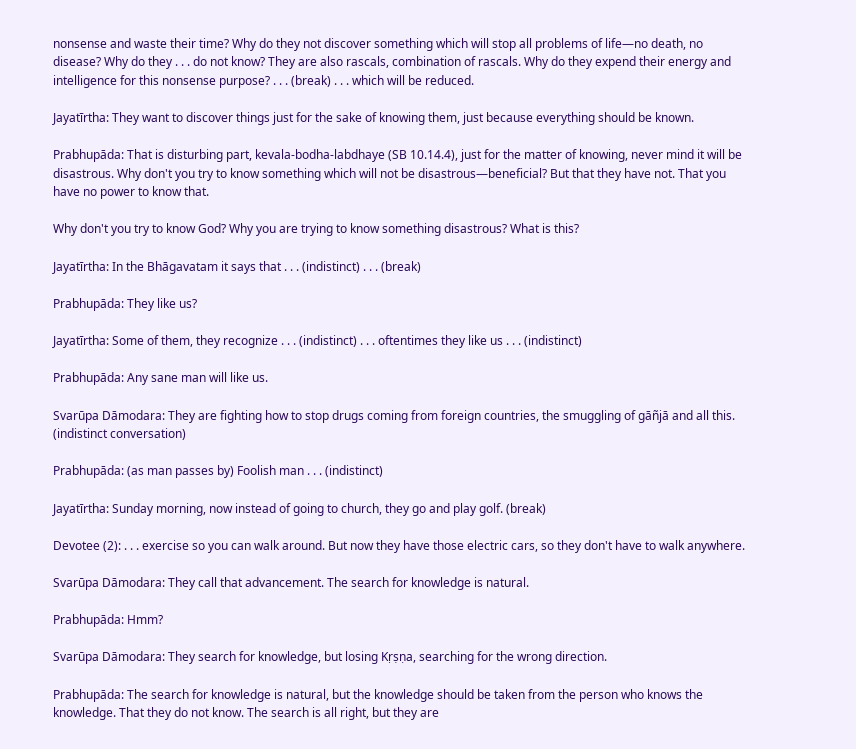nonsense and waste their time? Why do they not discover something which will stop all problems of life—no death, no disease? Why do they . . . do not know? They are also rascals, combination of rascals. Why do they expend their energy and intelligence for this nonsense purpose? . . . (break) . . . which will be reduced.

Jayatīrtha: They want to discover things just for the sake of knowing them, just because everything should be known.

Prabhupāda: That is disturbing part, kevala-bodha-labdhaye (SB 10.14.4), just for the matter of knowing, never mind it will be disastrous. Why don't you try to know something which will not be disastrous—beneficial? But that they have not. That you have no power to know that.

Why don't you try to know God? Why you are trying to know something disastrous? What is this?

Jayatīrtha: In the Bhāgavatam it says that . . . (indistinct) . . . (break)

Prabhupāda: They like us?

Jayatīrtha: Some of them, they recognize . . . (indistinct) . . . oftentimes they like us . . . (indistinct)

Prabhupāda: Any sane man will like us.

Svarūpa Dāmodara: They are fighting how to stop drugs coming from foreign countries, the smuggling of gāñjā and all this. (indistinct conversation)

Prabhupāda: (as man passes by) Foolish man . . . (indistinct)

Jayatīrtha: Sunday morning, now instead of going to church, they go and play golf. (break)

Devotee (2): . . . exercise so you can walk around. But now they have those electric cars, so they don't have to walk anywhere.

Svarūpa Dāmodara: They call that advancement. The search for knowledge is natural.

Prabhupāda: Hmm?

Svarūpa Dāmodara: They search for knowledge, but losing Kṛṣṇa, searching for the wrong direction.

Prabhupāda: The search for knowledge is natural, but the knowledge should be taken from the person who knows the knowledge. That they do not know. The search is all right, but they are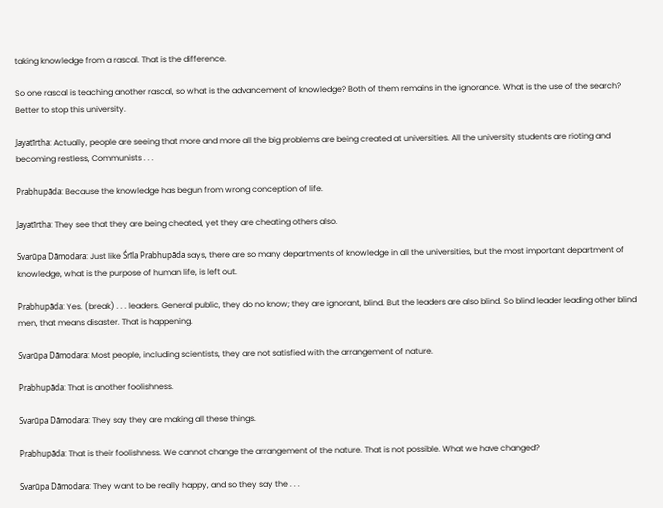taking knowledge from a rascal. That is the difference.

So one rascal is teaching another rascal, so what is the advancement of knowledge? Both of them remains in the ignorance. What is the use of the search? Better to stop this university.

Jayatīrtha: Actually, people are seeing that more and more all the big problems are being created at universities. All the university students are rioting and becoming restless, Communists . . .

Prabhupāda: Because the knowledge has begun from wrong conception of life.

Jayatīrtha: They see that they are being cheated, yet they are cheating others also.

Svarūpa Dāmodara: Just like Śrīla Prabhupāda says, there are so many departments of knowledge in all the universities, but the most important department of knowledge, what is the purpose of human life, is left out.

Prabhupāda: Yes. (break) . . . leaders. General public, they do no know; they are ignorant, blind. But the leaders are also blind. So blind leader leading other blind men, that means disaster. That is happening.

Svarūpa Dāmodara: Most people, including scientists, they are not satisfied with the arrangement of nature.

Prabhupāda: That is another foolishness.

Svarūpa Dāmodara: They say they are making all these things.

Prabhupāda: That is their foolishness. We cannot change the arrangement of the nature. That is not possible. What we have changed?

Svarūpa Dāmodara: They want to be really happy, and so they say the . . .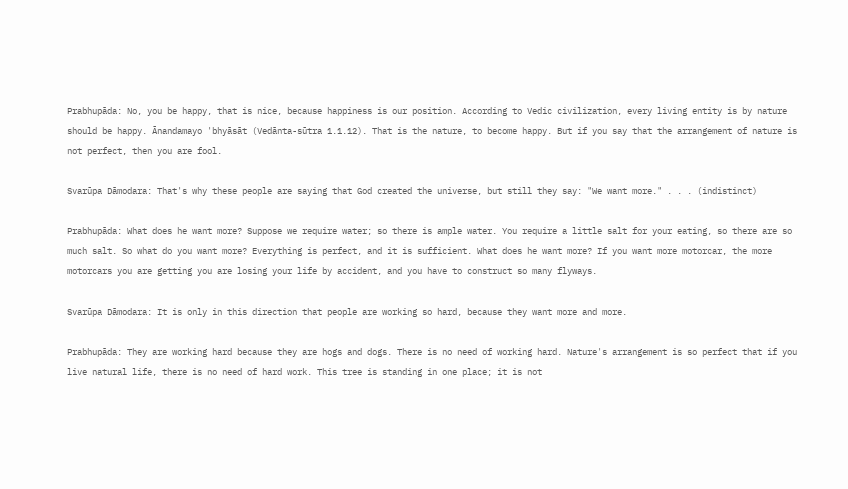Prabhupāda: No, you be happy, that is nice, because happiness is our position. According to Vedic civilization, every living entity is by nature should be happy. Ānandamayo 'bhyāsāt (Vedānta-sūtra 1.1.12). That is the nature, to become happy. But if you say that the arrangement of nature is not perfect, then you are fool.

Svarūpa Dāmodara: That's why these people are saying that God created the universe, but still they say: "We want more." . . . (indistinct)

Prabhupāda: What does he want more? Suppose we require water; so there is ample water. You require a little salt for your eating, so there are so much salt. So what do you want more? Everything is perfect, and it is sufficient. What does he want more? If you want more motorcar, the more motorcars you are getting you are losing your life by accident, and you have to construct so many flyways.

Svarūpa Dāmodara: It is only in this direction that people are working so hard, because they want more and more.

Prabhupāda: They are working hard because they are hogs and dogs. There is no need of working hard. Nature's arrangement is so perfect that if you live natural life, there is no need of hard work. This tree is standing in one place; it is not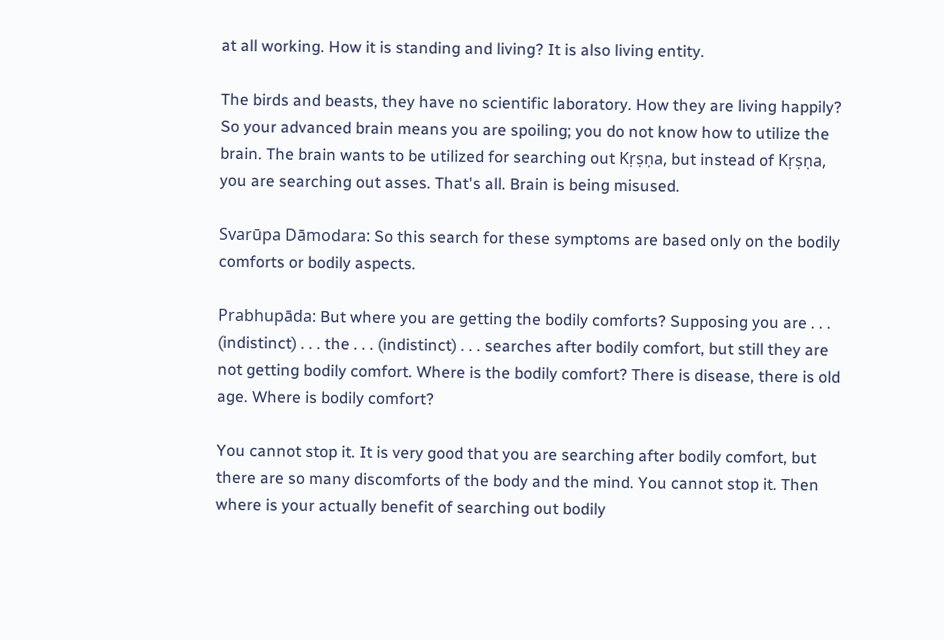at all working. How it is standing and living? It is also living entity.

The birds and beasts, they have no scientific laboratory. How they are living happily? So your advanced brain means you are spoiling; you do not know how to utilize the brain. The brain wants to be utilized for searching out Kṛṣṇa, but instead of Kṛṣṇa, you are searching out asses. That's all. Brain is being misused.

Svarūpa Dāmodara: So this search for these symptoms are based only on the bodily comforts or bodily aspects.

Prabhupāda: But where you are getting the bodily comforts? Supposing you are . . . (indistinct) . . . the . . . (indistinct) . . . searches after bodily comfort, but still they are not getting bodily comfort. Where is the bodily comfort? There is disease, there is old age. Where is bodily comfort?

You cannot stop it. It is very good that you are searching after bodily comfort, but there are so many discomforts of the body and the mind. You cannot stop it. Then where is your actually benefit of searching out bodily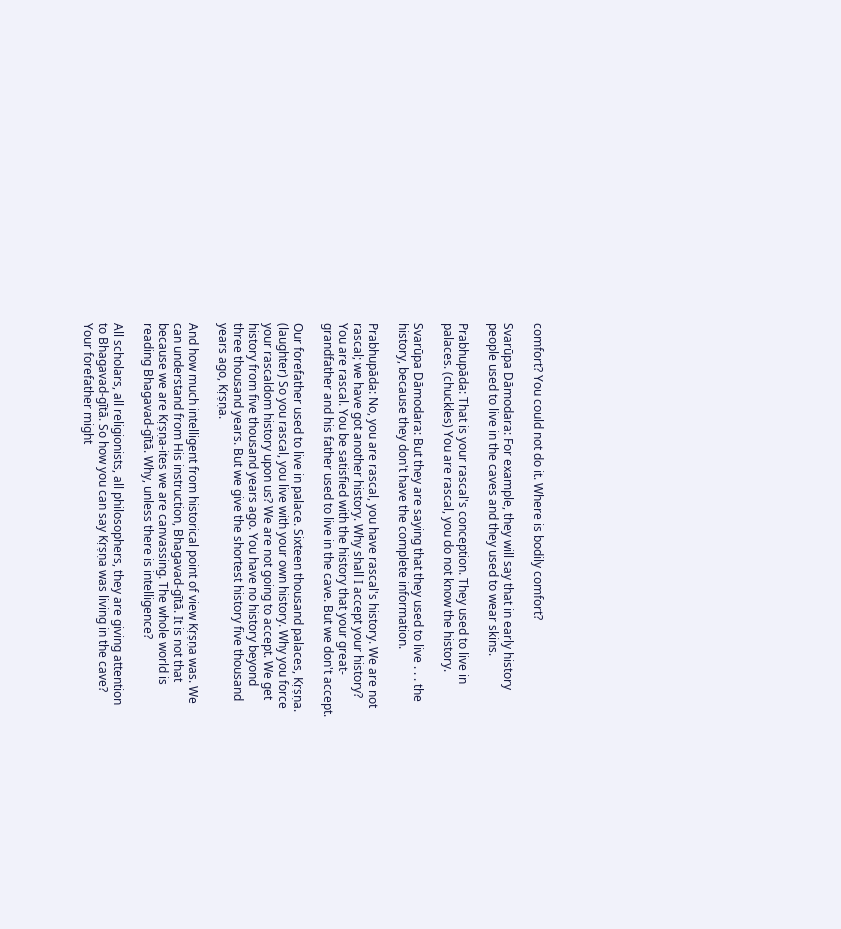comfort? You could not do it. Where is bodily comfort?

Svarūpa Dāmodara: For example, they will say that in early history people used to live in the caves and they used to wear skins.

Prabhupāda: That is your rascal's conception. They used to live in palaces. (chuckles) You are rascal, you do not know the history.

Svarūpa Dāmodara: But they are saying that they used to live . . . the history, because they don't have the complete information.

Prabhupāda: No, you are rascal, you have rascal's history. We are not rascal; we have got another history. Why shall I accept your history? You are rascal. You be satisfied with the history that your great-grandfather and his father used to live in the cave. But we don't accept.

Our forefather used to live in palace. Sixteen thousand palaces, Kṛṣṇa. (laughter) So you rascal, you live with your own history. Why you force your rascaldom history upon us? We are not going to accept. We get history from five thousand years ago. You have no history beyond three thousand years. But we give the shortest history five thousand years ago, Kṛṣṇa.

And how much intelligent from historical point of view Kṛṣṇa was. We can understand from His instruction, Bhagavad-gītā. It is not that because we are Kṛṣṇa-ites we are canvassing. The whole world is reading Bhagavad-gītā. Why, unless there is intelligence?

All scholars, all religionists, all philosophers, they are giving attention to Bhagavad-gītā. So how you can say Kṛṣṇa was living in the cave? Your forefather might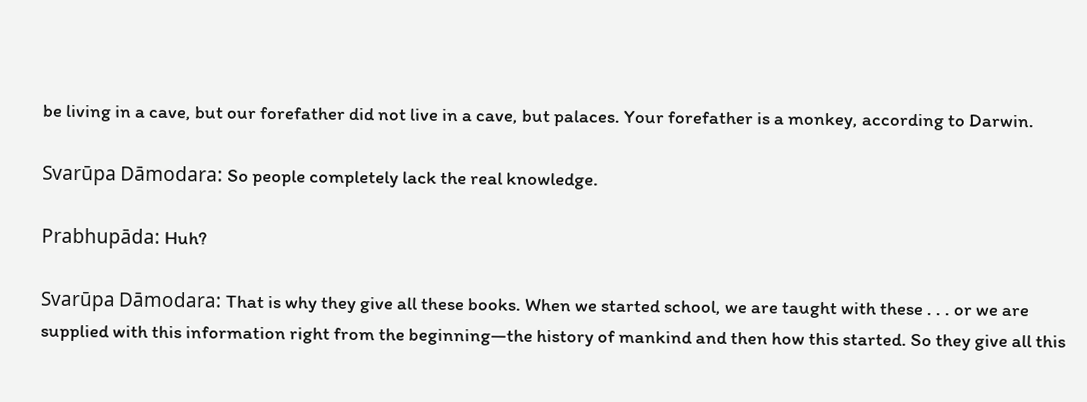be living in a cave, but our forefather did not live in a cave, but palaces. Your forefather is a monkey, according to Darwin.

Svarūpa Dāmodara: So people completely lack the real knowledge.

Prabhupāda: Huh?

Svarūpa Dāmodara: That is why they give all these books. When we started school, we are taught with these . . . or we are supplied with this information right from the beginning—the history of mankind and then how this started. So they give all this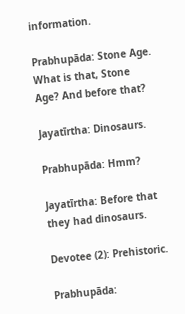information.

Prabhupāda: Stone Age. What is that, Stone Age? And before that?

Jayatīrtha: Dinosaurs.

Prabhupāda: Hmm?

Jayatīrtha: Before that they had dinosaurs.

Devotee (2): Prehistoric.

Prabhupāda: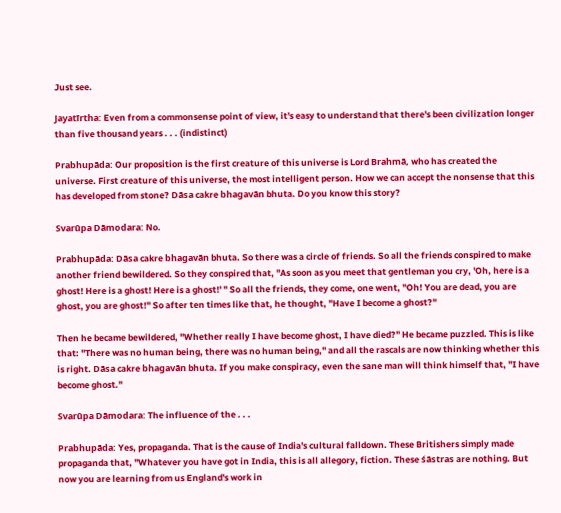Just see.

Jayatīrtha: Even from a commonsense point of view, it's easy to understand that there's been civilization longer than five thousand years . . . (indistinct)

Prabhupāda: Our proposition is the first creature of this universe is Lord Brahmā, who has created the universe. First creature of this universe, the most intelligent person. How we can accept the nonsense that this has developed from stone? Dāsa cakre bhagavān bhuta. Do you know this story?

Svarūpa Dāmodara: No.

Prabhupāda: Dāsa cakre bhagavān bhuta. So there was a circle of friends. So all the friends conspired to make another friend bewildered. So they conspired that, "As soon as you meet that gentleman you cry, 'Oh, here is a ghost! Here is a ghost! Here is a ghost!' " So all the friends, they come, one went, "Oh! You are dead, you are ghost, you are ghost!" So after ten times like that, he thought, "Have I become a ghost?"

Then he became bewildered, "Whether really I have become ghost, I have died?" He became puzzled. This is like that: "There was no human being, there was no human being," and all the rascals are now thinking whether this is right. Dāsa cakre bhagavān bhuta. If you make conspiracy, even the sane man will think himself that, "I have become ghost."

Svarūpa Dāmodara: The influence of the . . .

Prabhupāda: Yes, propaganda. That is the cause of India's cultural falldown. These Britishers simply made propaganda that, "Whatever you have got in India, this is all allegory, fiction. These śāstras are nothing. But now you are learning from us England's work in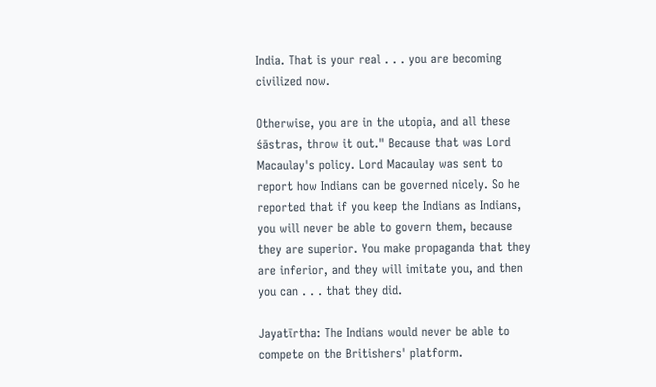India. That is your real . . . you are becoming civilized now.

Otherwise, you are in the utopia, and all these śāstras, throw it out." Because that was Lord Macaulay's policy. Lord Macaulay was sent to report how Indians can be governed nicely. So he reported that if you keep the Indians as Indians, you will never be able to govern them, because they are superior. You make propaganda that they are inferior, and they will imitate you, and then you can . . . that they did.

Jayatīrtha: The Indians would never be able to compete on the Britishers' platform.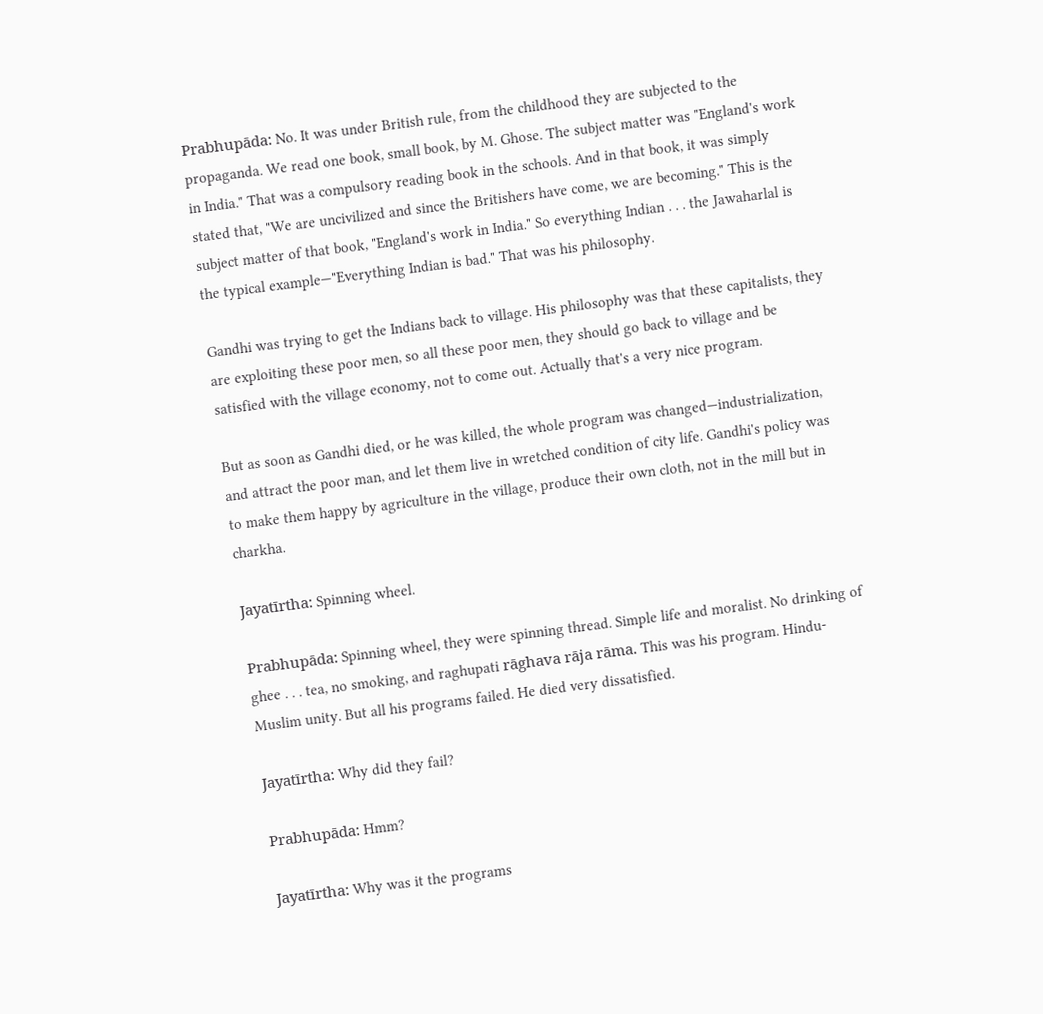Prabhupāda: No. It was under British rule, from the childhood they are subjected to the propaganda. We read one book, small book, by M. Ghose. The subject matter was "England's work in India." That was a compulsory reading book in the schools. And in that book, it was simply stated that, "We are uncivilized and since the Britishers have come, we are becoming." This is the subject matter of that book, "England's work in India." So everything Indian . . . the Jawaharlal is the typical example—"Everything Indian is bad." That was his philosophy.

Gandhi was trying to get the Indians back to village. His philosophy was that these capitalists, they are exploiting these poor men, so all these poor men, they should go back to village and be satisfied with the village economy, not to come out. Actually that's a very nice program.

But as soon as Gandhi died, or he was killed, the whole program was changed—industrialization, and attract the poor man, and let them live in wretched condition of city life. Gandhi's policy was to make them happy by agriculture in the village, produce their own cloth, not in the mill but in charkha.

Jayatīrtha: Spinning wheel.

Prabhupāda: Spinning wheel, they were spinning thread. Simple life and moralist. No drinking of ghee . . . tea, no smoking, and raghupati rāghava rāja rāma. This was his program. Hindu-Muslim unity. But all his programs failed. He died very dissatisfied.

Jayatīrtha: Why did they fail?

Prabhupāda: Hmm?

Jayatīrtha: Why was it the programs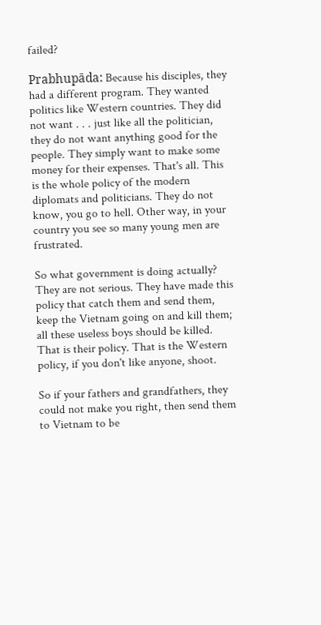failed?

Prabhupāda: Because his disciples, they had a different program. They wanted politics like Western countries. They did not want . . . just like all the politician, they do not want anything good for the people. They simply want to make some money for their expenses. That's all. This is the whole policy of the modern diplomats and politicians. They do not know, you go to hell. Other way, in your country you see so many young men are frustrated.

So what government is doing actually? They are not serious. They have made this policy that catch them and send them, keep the Vietnam going on and kill them; all these useless boys should be killed. That is their policy. That is the Western policy, if you don't like anyone, shoot.

So if your fathers and grandfathers, they could not make you right, then send them to Vietnam to be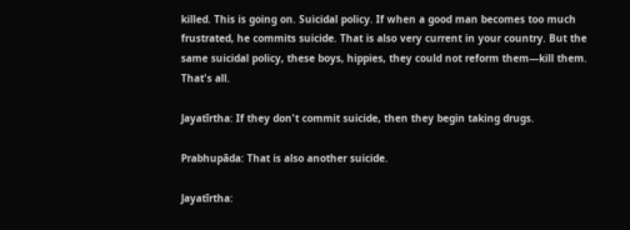killed. This is going on. Suicidal policy. If when a good man becomes too much frustrated, he commits suicide. That is also very current in your country. But the same suicidal policy, these boys, hippies, they could not reform them—kill them. That's all.

Jayatīrtha: If they don't commit suicide, then they begin taking drugs.

Prabhupāda: That is also another suicide.

Jayatīrtha: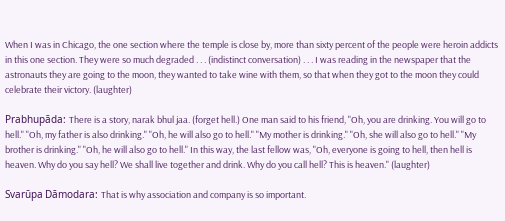When I was in Chicago, the one section where the temple is close by, more than sixty percent of the people were heroin addicts in this one section. They were so much degraded . . . (indistinct conversation) . . . I was reading in the newspaper that the astronauts they are going to the moon, they wanted to take wine with them, so that when they got to the moon they could celebrate their victory. (laughter)

Prabhupāda: There is a story, narak bhul jaa. (forget hell.) One man said to his friend, "Oh, you are drinking. You will go to hell." "Oh, my father is also drinking." "Oh, he will also go to hell." "My mother is drinking." "Oh, she will also go to hell." "My brother is drinking." "Oh, he will also go to hell." In this way, the last fellow was, "Oh, everyone is going to hell, then hell is heaven. Why do you say hell? We shall live together and drink. Why do you call hell? This is heaven." (laughter)

Svarūpa Dāmodara: That is why association and company is so important.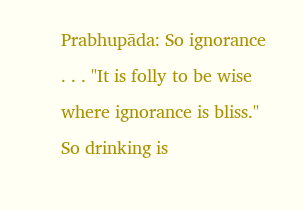Prabhupāda: So ignorance . . . "It is folly to be wise where ignorance is bliss." So drinking is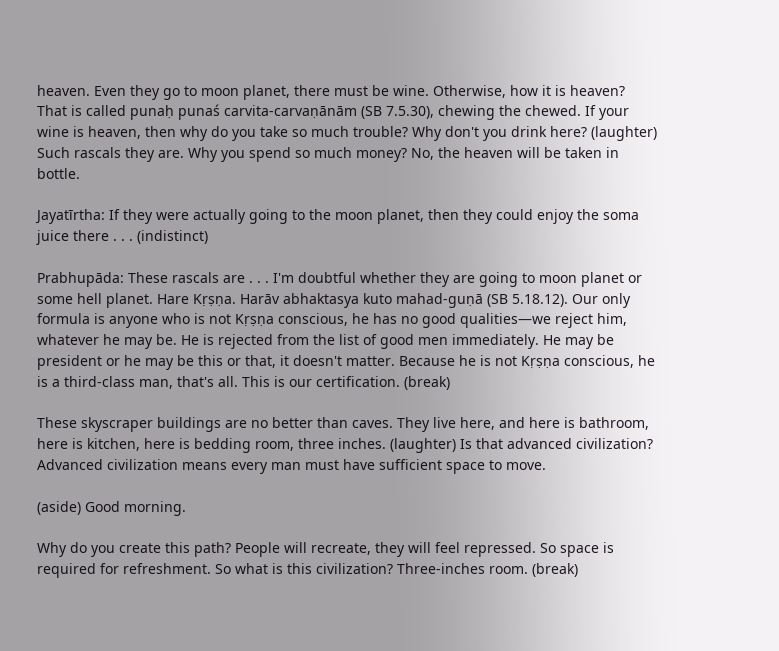heaven. Even they go to moon planet, there must be wine. Otherwise, how it is heaven? That is called punaḥ punaś carvita-carvaṇānām (SB 7.5.30), chewing the chewed. If your wine is heaven, then why do you take so much trouble? Why don't you drink here? (laughter) Such rascals they are. Why you spend so much money? No, the heaven will be taken in bottle.

Jayatīrtha: If they were actually going to the moon planet, then they could enjoy the soma juice there . . . (indistinct)

Prabhupāda: These rascals are . . . I'm doubtful whether they are going to moon planet or some hell planet. Hare Kṛṣṇa. Harāv abhaktasya kuto mahad-guṇā (SB 5.18.12). Our only formula is anyone who is not Kṛṣṇa conscious, he has no good qualities—we reject him, whatever he may be. He is rejected from the list of good men immediately. He may be president or he may be this or that, it doesn't matter. Because he is not Kṛṣṇa conscious, he is a third-class man, that's all. This is our certification. (break)

These skyscraper buildings are no better than caves. They live here, and here is bathroom, here is kitchen, here is bedding room, three inches. (laughter) Is that advanced civilization? Advanced civilization means every man must have sufficient space to move.

(aside) Good morning.

Why do you create this path? People will recreate, they will feel repressed. So space is required for refreshment. So what is this civilization? Three-inches room. (break)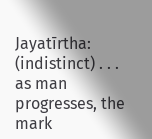Jayatīrtha: (indistinct) . . . as man progresses, the mark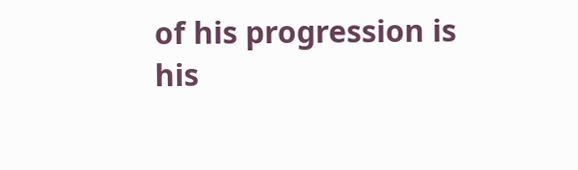of his progression is his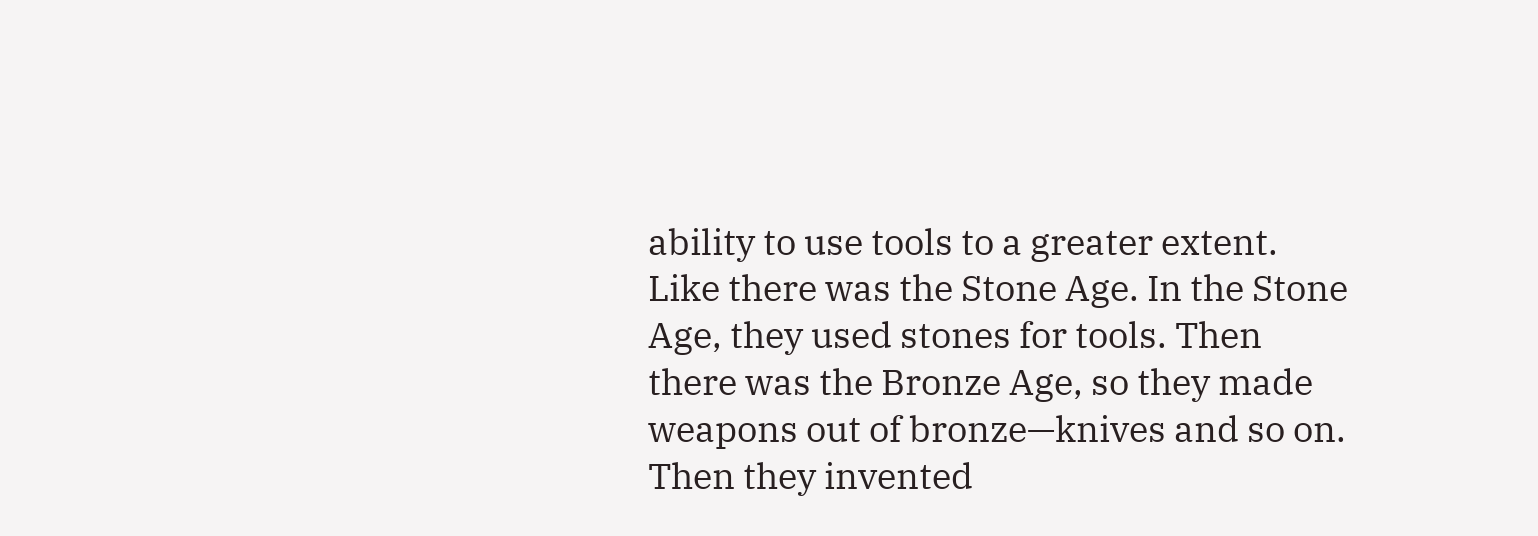ability to use tools to a greater extent. Like there was the Stone Age. In the Stone Age, they used stones for tools. Then there was the Bronze Age, so they made weapons out of bronze—knives and so on. Then they invented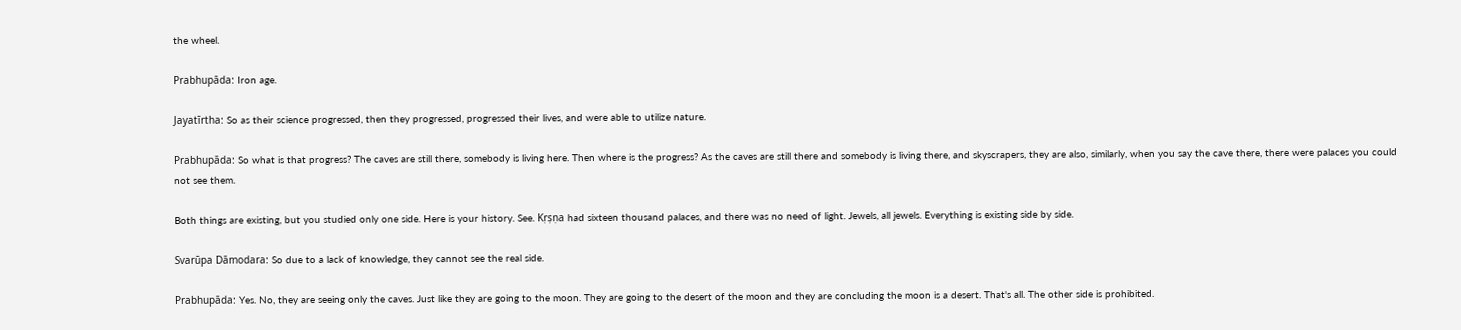the wheel.

Prabhupāda: Iron age.

Jayatīrtha: So as their science progressed, then they progressed, progressed their lives, and were able to utilize nature.

Prabhupāda: So what is that progress? The caves are still there, somebody is living here. Then where is the progress? As the caves are still there and somebody is living there, and skyscrapers, they are also, similarly, when you say the cave there, there were palaces you could not see them.

Both things are existing, but you studied only one side. Here is your history. See. Kṛṣṇa had sixteen thousand palaces, and there was no need of light. Jewels, all jewels. Everything is existing side by side.

Svarūpa Dāmodara: So due to a lack of knowledge, they cannot see the real side.

Prabhupāda: Yes. No, they are seeing only the caves. Just like they are going to the moon. They are going to the desert of the moon and they are concluding the moon is a desert. That's all. The other side is prohibited.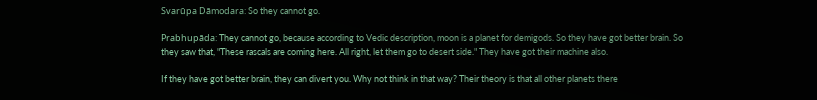Svarūpa Dāmodara: So they cannot go.

Prabhupāda: They cannot go, because according to Vedic description, moon is a planet for demigods. So they have got better brain. So they saw that, "These rascals are coming here. All right, let them go to desert side." They have got their machine also.

If they have got better brain, they can divert you. Why not think in that way? Their theory is that all other planets there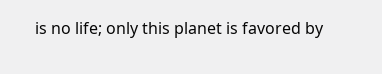is no life; only this planet is favored by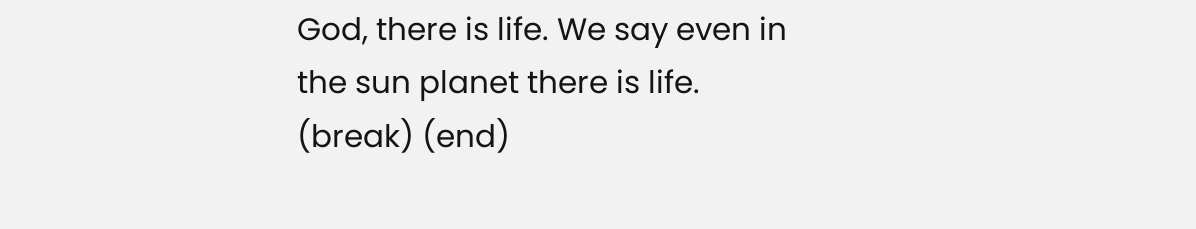God, there is life. We say even in the sun planet there is life. (break) (end)